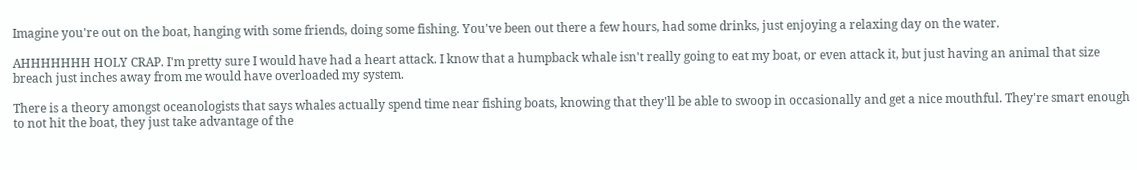Imagine you're out on the boat, hanging with some friends, doing some fishing. You've been out there a few hours, had some drinks, just enjoying a relaxing day on the water.

AHHHHHHH HOLY CRAP. I'm pretty sure I would have had a heart attack. I know that a humpback whale isn't really going to eat my boat, or even attack it, but just having an animal that size breach just inches away from me would have overloaded my system.

There is a theory amongst oceanologists that says whales actually spend time near fishing boats, knowing that they'll be able to swoop in occasionally and get a nice mouthful. They're smart enough to not hit the boat, they just take advantage of the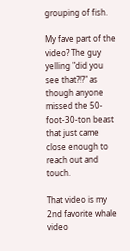grouping of fish.

My fave part of the video? The guy yelling "did you see that?!?" as though anyone missed the 50-foot-30-ton beast that just came close enough to reach out and touch.

That video is my 2nd favorite whale video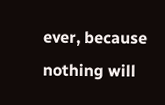ever, because nothing will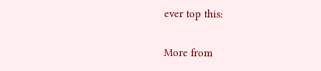ever top this:

More from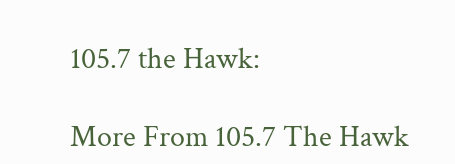105.7 the Hawk:

More From 105.7 The Hawk